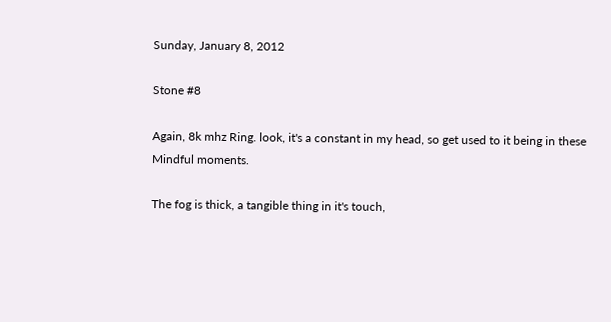Sunday, January 8, 2012

Stone #8

Again, 8k mhz Ring. look, it's a constant in my head, so get used to it being in these Mindful moments.

The fog is thick, a tangible thing in it's touch,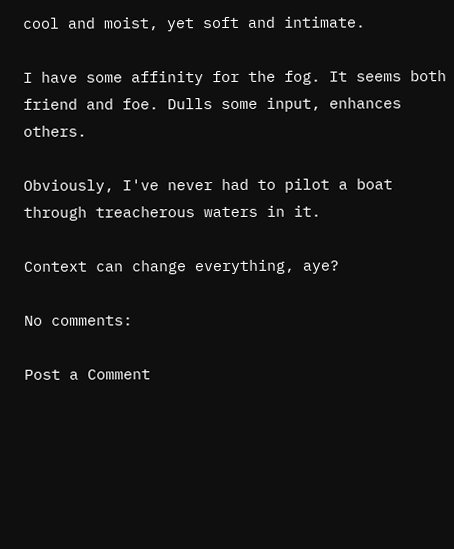cool and moist, yet soft and intimate.

I have some affinity for the fog. It seems both friend and foe. Dulls some input, enhances others.

Obviously, I've never had to pilot a boat through treacherous waters in it.

Context can change everything, aye?

No comments:

Post a Comment